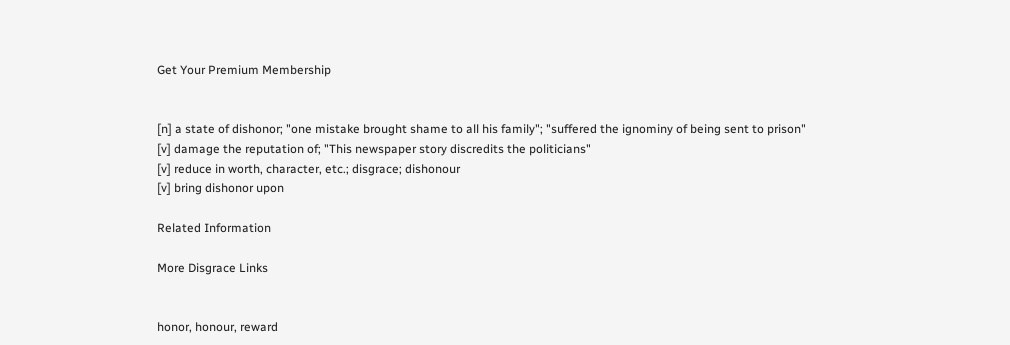Get Your Premium Membership


[n] a state of dishonor; "one mistake brought shame to all his family"; "suffered the ignominy of being sent to prison"
[v] damage the reputation of; "This newspaper story discredits the politicians"
[v] reduce in worth, character, etc.; disgrace; dishonour
[v] bring dishonor upon

Related Information

More Disgrace Links


honor, honour, reward